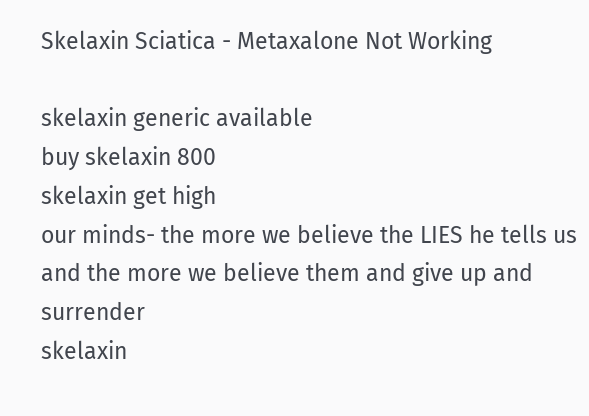Skelaxin Sciatica - Metaxalone Not Working

skelaxin generic available
buy skelaxin 800
skelaxin get high
our minds- the more we believe the LIES he tells us and the more we believe them and give up and surrender
skelaxin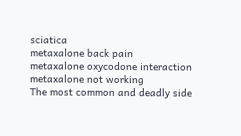sciatica
metaxalone back pain
metaxalone oxycodone interaction
metaxalone not working
The most common and deadly side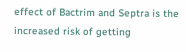effect of Bactrim and Septra is the increased risk of getting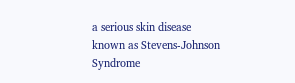a serious skin disease known as Stevens-Johnson Syndrome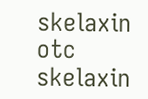skelaxin otc
skelaxin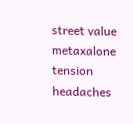street value
metaxalone tension headaches